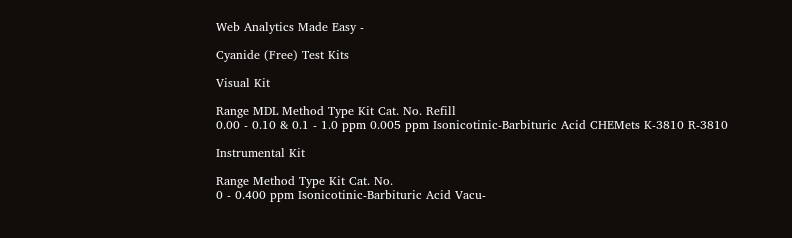Web Analytics Made Easy -

Cyanide (Free) Test Kits

Visual Kit

Range MDL Method Type Kit Cat. No. Refill
0.00 - 0.10 & 0.1 - 1.0 ppm 0.005 ppm Isonicotinic-Barbituric Acid CHEMets K-3810 R-3810

Instrumental Kit

Range Method Type Kit Cat. No.
0 - 0.400 ppm Isonicotinic-Barbituric Acid Vacu-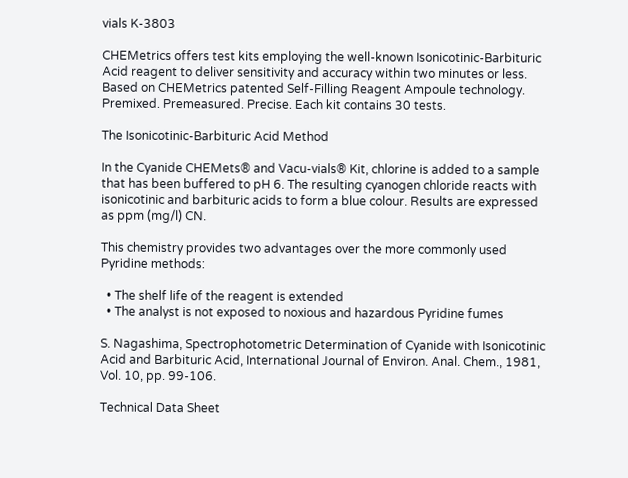vials K-3803

CHEMetrics offers test kits employing the well-known Isonicotinic-Barbituric Acid reagent to deliver sensitivity and accuracy within two minutes or less. Based on CHEMetrics patented Self-Filling Reagent Ampoule technology. Premixed. Premeasured. Precise. Each kit contains 30 tests.

The Isonicotinic-Barbituric Acid Method

In the Cyanide CHEMets® and Vacu-vials® Kit, chlorine is added to a sample that has been buffered to pH 6. The resulting cyanogen chloride reacts with isonicotinic and barbituric acids to form a blue colour. Results are expressed as ppm (mg/l) CN.

This chemistry provides two advantages over the more commonly used Pyridine methods:

  • The shelf life of the reagent is extended
  • The analyst is not exposed to noxious and hazardous Pyridine fumes

S. Nagashima, Spectrophotometric Determination of Cyanide with Isonicotinic Acid and Barbituric Acid, International Journal of Environ. Anal. Chem., 1981, Vol. 10, pp. 99-106.

Technical Data Sheet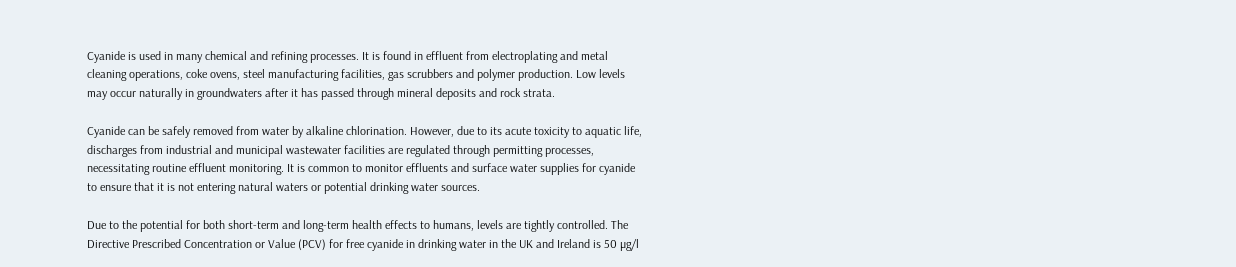Cyanide is used in many chemical and refining processes. It is found in effluent from electroplating and metal cleaning operations, coke ovens, steel manufacturing facilities, gas scrubbers and polymer production. Low levels may occur naturally in groundwaters after it has passed through mineral deposits and rock strata.

Cyanide can be safely removed from water by alkaline chlorination. However, due to its acute toxicity to aquatic life, discharges from industrial and municipal wastewater facilities are regulated through permitting processes, necessitating routine effluent monitoring. It is common to monitor effluents and surface water supplies for cyanide to ensure that it is not entering natural waters or potential drinking water sources.

Due to the potential for both short-term and long-term health effects to humans, levels are tightly controlled. The Directive Prescribed Concentration or Value (PCV) for free cyanide in drinking water in the UK and Ireland is 50 µg/l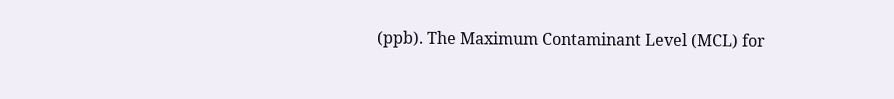(ppb). The Maximum Contaminant Level (MCL) for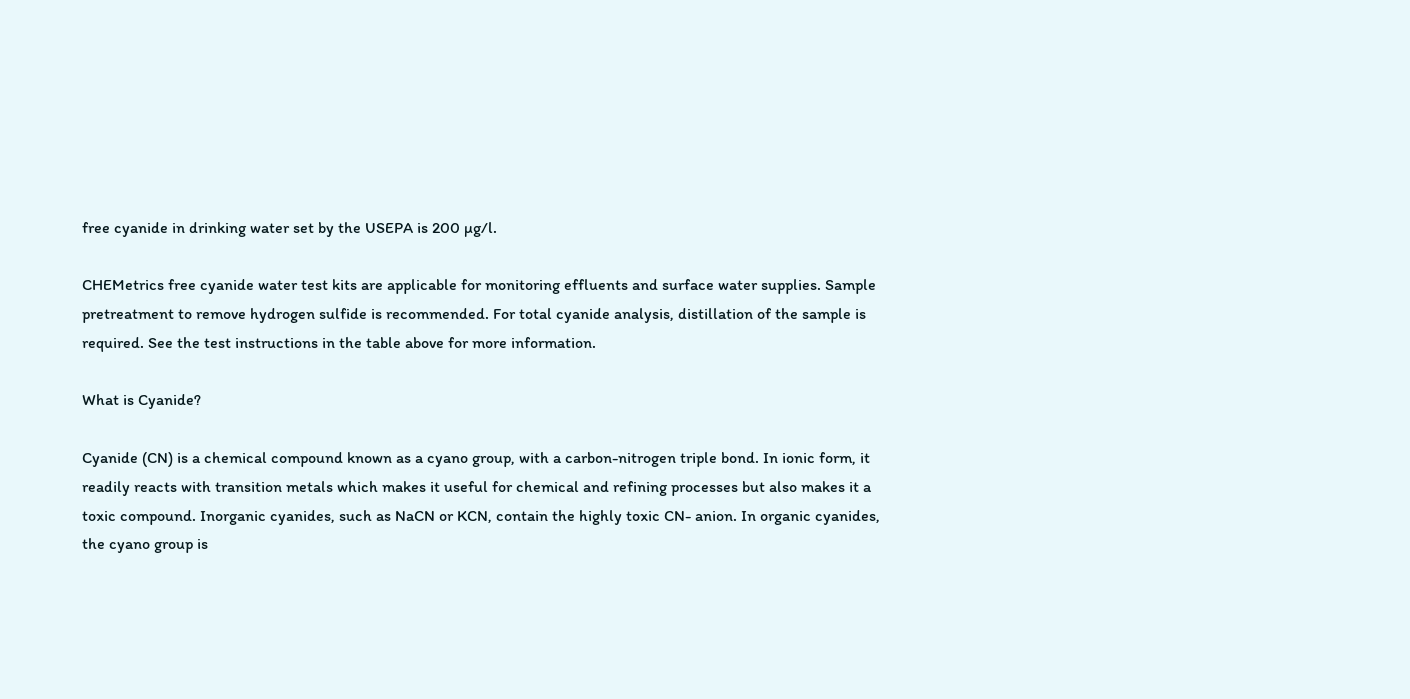free cyanide in drinking water set by the USEPA is 200 µg/l.

CHEMetrics free cyanide water test kits are applicable for monitoring effluents and surface water supplies. Sample pretreatment to remove hydrogen sulfide is recommended. For total cyanide analysis, distillation of the sample is required. See the test instructions in the table above for more information.

What is Cyanide?

Cyanide (CN) is a chemical compound known as a cyano group, with a carbon-nitrogen triple bond. In ionic form, it readily reacts with transition metals which makes it useful for chemical and refining processes but also makes it a toxic compound. Inorganic cyanides, such as NaCN or KCN, contain the highly toxic CN- anion. In organic cyanides, the cyano group is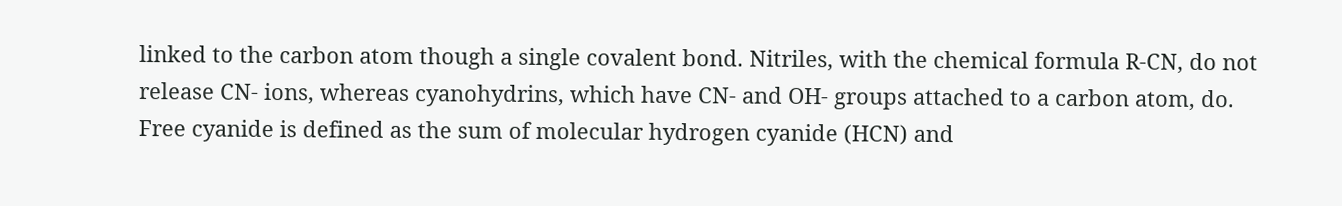linked to the carbon atom though a single covalent bond. Nitriles, with the chemical formula R-CN, do not release CN- ions, whereas cyanohydrins, which have CN- and OH- groups attached to a carbon atom, do. Free cyanide is defined as the sum of molecular hydrogen cyanide (HCN) and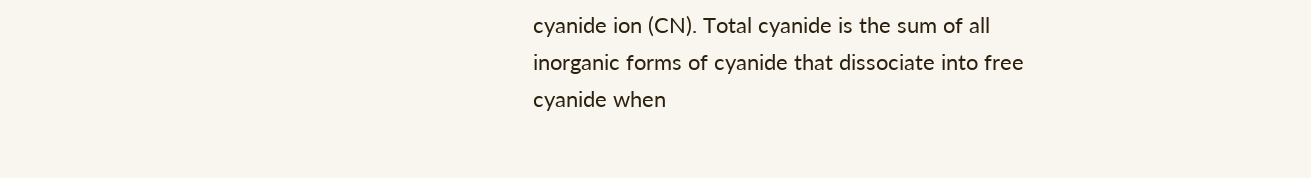cyanide ion (CN). Total cyanide is the sum of all inorganic forms of cyanide that dissociate into free cyanide when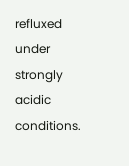refluxed under strongly acidic conditions.